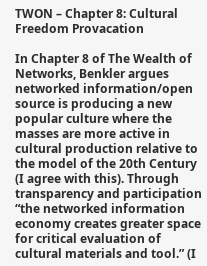TWON – Chapter 8: Cultural Freedom Provacation

In Chapter 8 of The Wealth of Networks, Benkler argues networked information/open source is producing a new popular culture where the masses are more active in cultural production relative to the model of the 20th Century (I agree with this). Through transparency and participation “the networked information economy creates greater space for critical evaluation of cultural materials and tool.” (I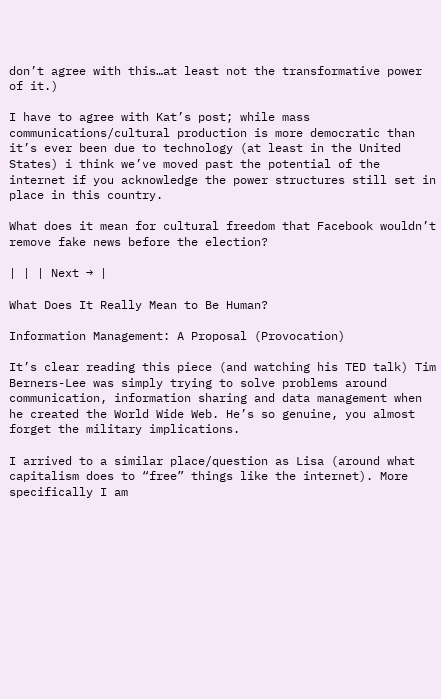don’t agree with this…at least not the transformative power of it.)

I have to agree with Kat’s post; while mass communications/cultural production is more democratic than it’s ever been due to technology (at least in the United States) i think we’ve moved past the potential of the internet if you acknowledge the power structures still set in place in this country.

What does it mean for cultural freedom that Facebook wouldn’t remove fake news before the election?

| | | Next → |

What Does It Really Mean to Be Human?

Information Management: A Proposal (Provocation)

It’s clear reading this piece (and watching his TED talk) Tim Berners-Lee was simply trying to solve problems around communication, information sharing and data management when he created the World Wide Web. He’s so genuine, you almost forget the military implications.

I arrived to a similar place/question as Lisa (around what capitalism does to “free” things like the internet). More specifically I am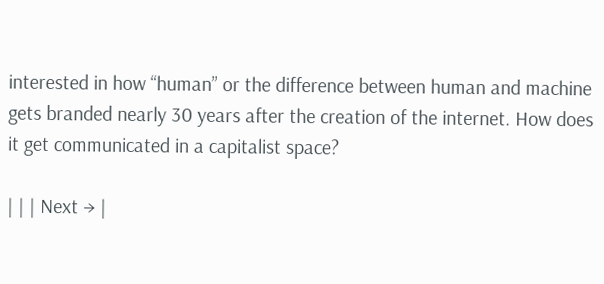interested in how “human” or the difference between human and machine gets branded nearly 30 years after the creation of the internet. How does it get communicated in a capitalist space?

| | | Next → |